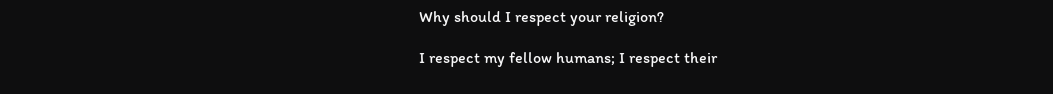Why should I respect your religion?

I respect my fellow humans; I respect their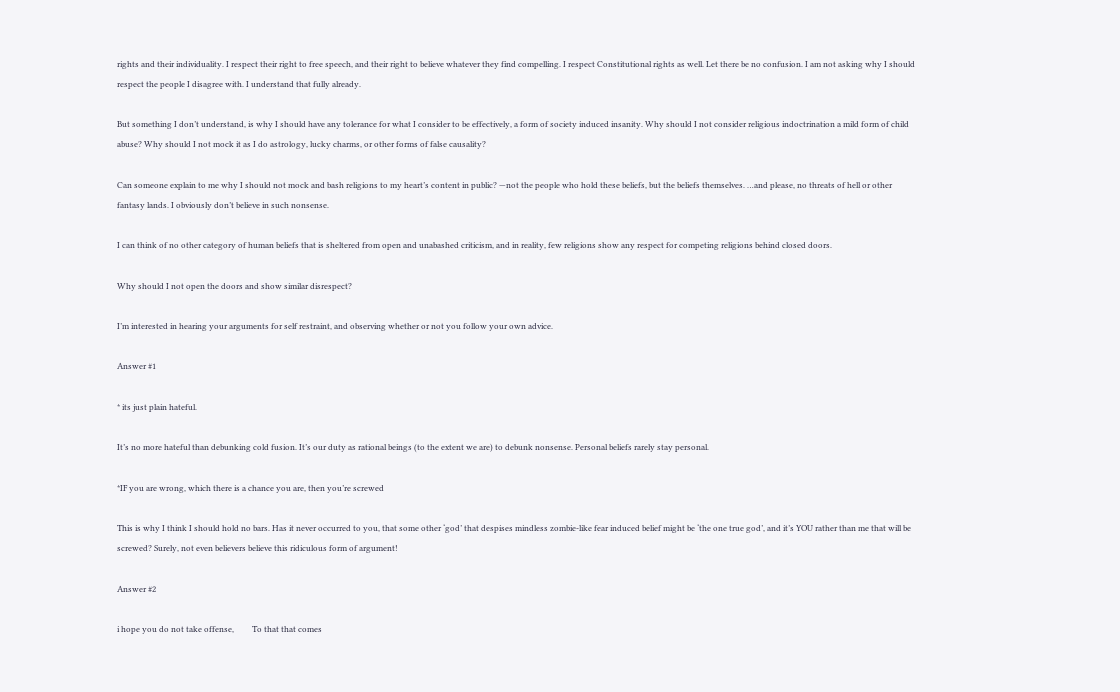rights and their individuality. I respect their right to free speech, and their right to believe whatever they find compelling. I respect Constitutional rights as well. Let there be no confusion. I am not asking why I should respect the people I disagree with. I understand that fully already.

But something I don’t understand, is why I should have any tolerance for what I consider to be effectively, a form of society induced insanity. Why should I not consider religious indoctrination a mild form of child abuse? Why should I not mock it as I do astrology, lucky charms, or other forms of false causality?

Can someone explain to me why I should not mock and bash religions to my heart’s content in public? —not the people who hold these beliefs, but the beliefs themselves. …and please, no threats of hell or other fantasy lands. I obviously don’t believe in such nonsense.

I can think of no other category of human beliefs that is sheltered from open and unabashed criticism, and in reality, few religions show any respect for competing religions behind closed doors.

Why should I not open the doors and show similar disrespect?

I’m interested in hearing your arguments for self restraint, and observing whether or not you follow your own advice.

Answer #1

* its just plain hateful.

It’s no more hateful than debunking cold fusion. It’s our duty as rational beings (to the extent we are) to debunk nonsense. Personal beliefs rarely stay personal.

*IF you are wrong, which there is a chance you are, then you’re screwed

This is why I think I should hold no bars. Has it never occurred to you, that some other ‘god’ that despises mindless zombie-like fear induced belief might be ‘the one true god’, and it’s YOU rather than me that will be screwed? Surely, not even believers believe this ridiculous form of argument!

Answer #2

i hope you do not take offense,         To that that comes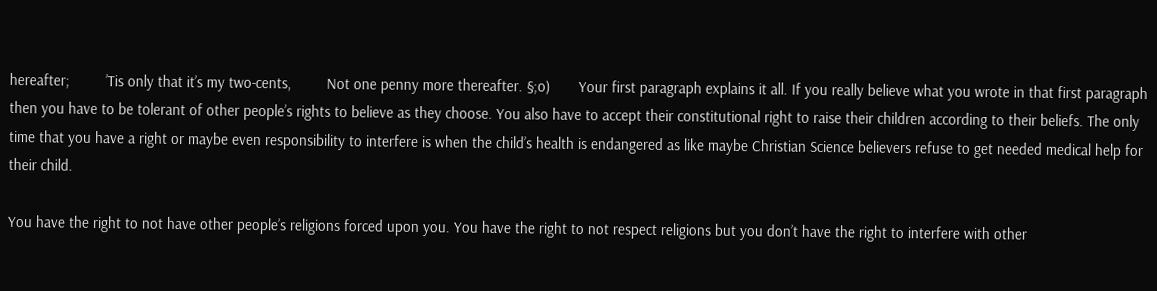hereafter;         ’Tis only that it’s my two-cents,         Not one penny more thereafter. §;o)       Your first paragraph explains it all. If you really believe what you wrote in that first paragraph then you have to be tolerant of other people’s rights to believe as they choose. You also have to accept their constitutional right to raise their children according to their beliefs. The only time that you have a right or maybe even responsibility to interfere is when the child’s health is endangered as like maybe Christian Science believers refuse to get needed medical help for their child.

You have the right to not have other people’s religions forced upon you. You have the right to not respect religions but you don’t have the right to interfere with other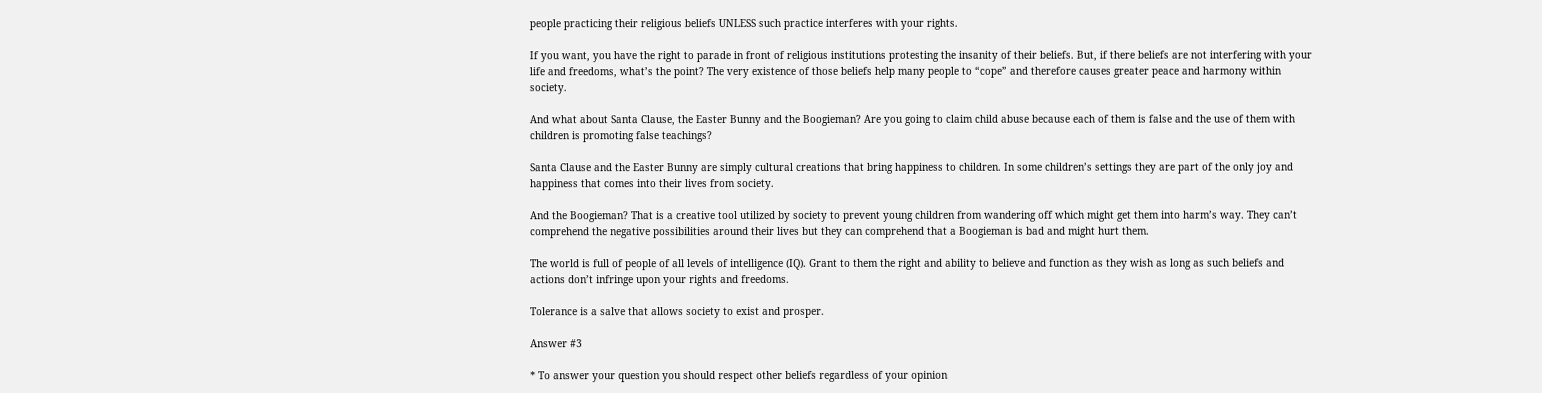people practicing their religious beliefs UNLESS such practice interferes with your rights.

If you want, you have the right to parade in front of religious institutions protesting the insanity of their beliefs. But, if there beliefs are not interfering with your life and freedoms, what’s the point? The very existence of those beliefs help many people to “cope” and therefore causes greater peace and harmony within society.

And what about Santa Clause, the Easter Bunny and the Boogieman? Are you going to claim child abuse because each of them is false and the use of them with children is promoting false teachings?

Santa Clause and the Easter Bunny are simply cultural creations that bring happiness to children. In some children’s settings they are part of the only joy and happiness that comes into their lives from society.

And the Boogieman? That is a creative tool utilized by society to prevent young children from wandering off which might get them into harm’s way. They can’t comprehend the negative possibilities around their lives but they can comprehend that a Boogieman is bad and might hurt them.

The world is full of people of all levels of intelligence (IQ). Grant to them the right and ability to believe and function as they wish as long as such beliefs and actions don’t infringe upon your rights and freedoms.

Tolerance is a salve that allows society to exist and prosper.

Answer #3

* To answer your question you should respect other beliefs regardless of your opinion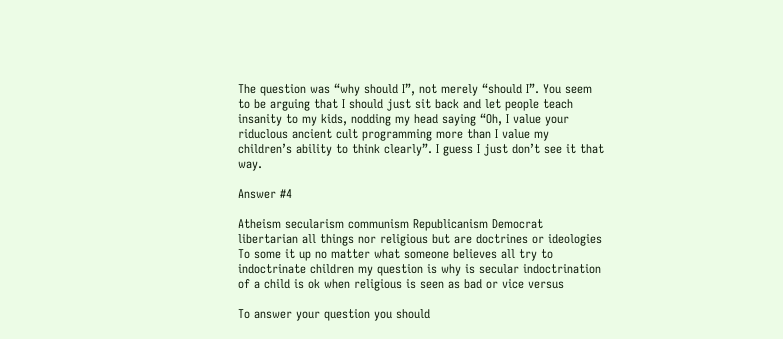The question was “why should I”, not merely “should I”. You seem to be arguing that I should just sit back and let people teach insanity to my kids, nodding my head saying “Oh, I value your riduclous ancient cult programming more than I value my children’s ability to think clearly”. I guess I just don’t see it that way.

Answer #4

Atheism secularism communism Republicanism Democrat libertarian all things nor religious but are doctrines or ideologies To some it up no matter what someone believes all try to indoctrinate children my question is why is secular indoctrination of a child is ok when religious is seen as bad or vice versus

To answer your question you should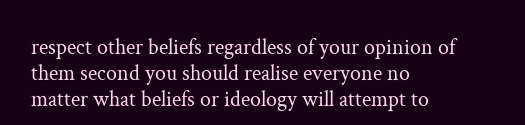respect other beliefs regardless of your opinion of them second you should realise everyone no matter what beliefs or ideology will attempt to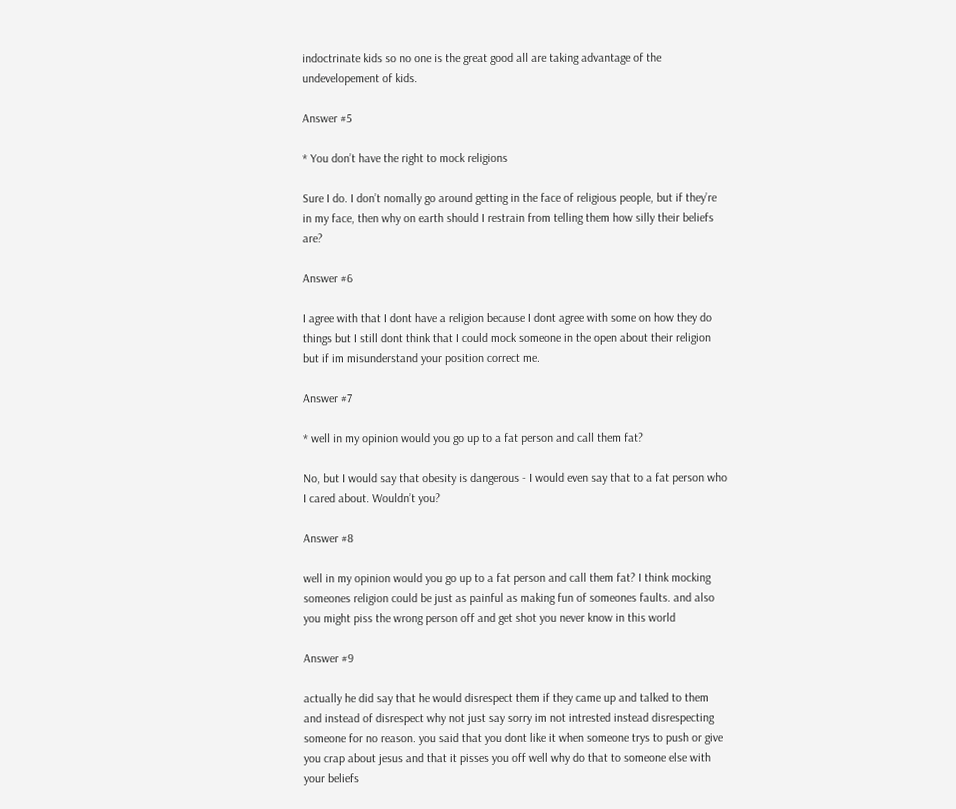indoctrinate kids so no one is the great good all are taking advantage of the undevelopement of kids.

Answer #5

* You don’t have the right to mock religions

Sure I do. I don’t nomally go around getting in the face of religious people, but if they’re in my face, then why on earth should I restrain from telling them how silly their beliefs are?

Answer #6

I agree with that I dont have a religion because I dont agree with some on how they do things but I still dont think that I could mock someone in the open about their religion but if im misunderstand your position correct me.

Answer #7

* well in my opinion would you go up to a fat person and call them fat?

No, but I would say that obesity is dangerous - I would even say that to a fat person who I cared about. Wouldn’t you?

Answer #8

well in my opinion would you go up to a fat person and call them fat? I think mocking someones religion could be just as painful as making fun of someones faults. and also you might piss the wrong person off and get shot you never know in this world

Answer #9

actually he did say that he would disrespect them if they came up and talked to them and instead of disrespect why not just say sorry im not intrested instead disrespecting someone for no reason. you said that you dont like it when someone trys to push or give you crap about jesus and that it pisses you off well why do that to someone else with your beliefs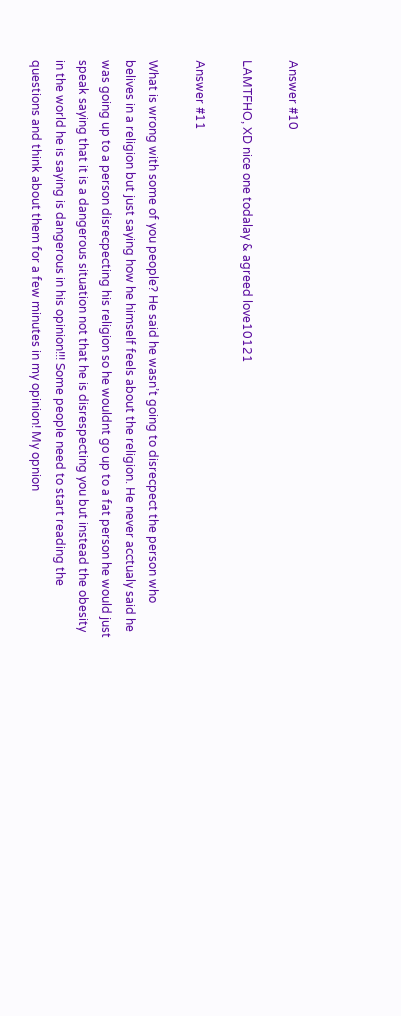Answer #10

LAMTFHO, XD nice one todalay & agreed love10121

Answer #11

What is wrong with some of you people? He said he wasn’t going to disrecpect the person who belives in a religion but just saying how he himself feels about the religion. He never acctualy said he was going up to a person disrecpecting his religion so he wouldnt go up to a fat person he would just speak saying that it is a dangerous situation not that he is disrespecting you but instead the obesity in the world he is saying is dangerous in his opinion!!! Some people need to start reading the questions and think about them for a few minutes in my opinion! My opnion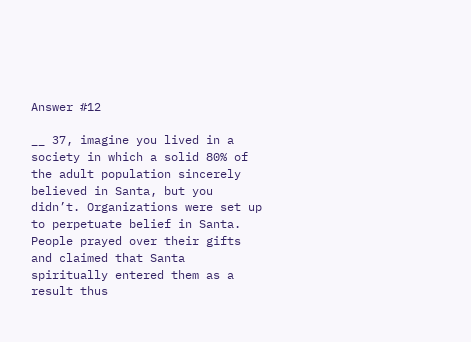Answer #12

__ 37, imagine you lived in a society in which a solid 80% of the adult population sincerely believed in Santa, but you didn’t. Organizations were set up to perpetuate belief in Santa. People prayed over their gifts and claimed that Santa spiritually entered them as a result thus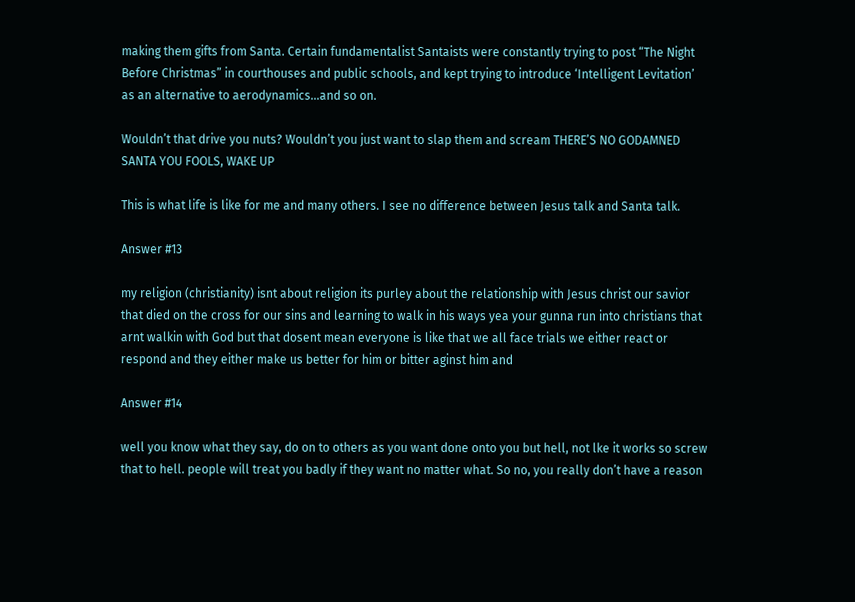making them gifts from Santa. Certain fundamentalist Santaists were constantly trying to post “The Night Before Christmas” in courthouses and public schools, and kept trying to introduce ‘Intelligent Levitation’ as an alternative to aerodynamics…and so on.

Wouldn’t that drive you nuts? Wouldn’t you just want to slap them and scream THERE’S NO GODAMNED SANTA YOU FOOLS, WAKE UP

This is what life is like for me and many others. I see no difference between Jesus talk and Santa talk.

Answer #13

my religion (christianity) isnt about religion its purley about the relationship with Jesus christ our savior that died on the cross for our sins and learning to walk in his ways yea your gunna run into christians that arnt walkin with God but that dosent mean everyone is like that we all face trials we either react or respond and they either make us better for him or bitter aginst him and

Answer #14

well you know what they say, do on to others as you want done onto you but hell, not lke it works so screw that to hell. people will treat you badly if they want no matter what. So no, you really don’t have a reason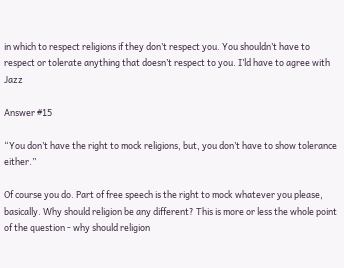in which to respect religions if they don’t respect you. You shouldn’t have to respect or tolerate anything that doesn’t respect to you. I’ld have to agree with Jazz

Answer #15

“You don’t have the right to mock religions, but, you don’t have to show tolerance either.”

Of course you do. Part of free speech is the right to mock whatever you please, basically. Why should religion be any different? This is more or less the whole point of the question - why should religion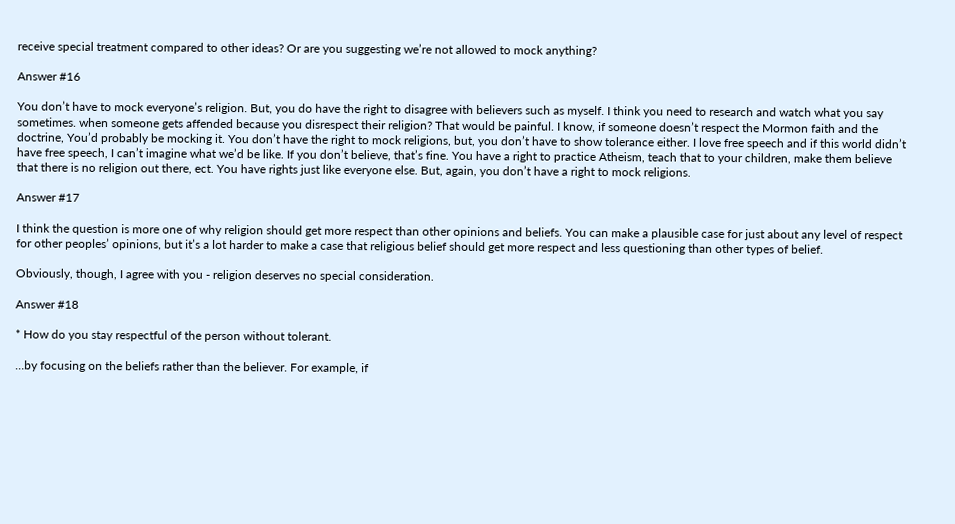receive special treatment compared to other ideas? Or are you suggesting we’re not allowed to mock anything?

Answer #16

You don’t have to mock everyone’s religion. But, you do have the right to disagree with believers such as myself. I think you need to research and watch what you say sometimes. when someone gets affended because you disrespect their religion? That would be painful. I know, if someone doesn’t respect the Mormon faith and the doctrine, You’d probably be mocking it. You don’t have the right to mock religions, but, you don’t have to show tolerance either. I love free speech and if this world didn’t have free speech, I can’t imagine what we’d be like. If you don’t believe, that’s fine. You have a right to practice Atheism, teach that to your children, make them believe that there is no religion out there, ect. You have rights just like everyone else. But, again, you don’t have a right to mock religions.

Answer #17

I think the question is more one of why religion should get more respect than other opinions and beliefs. You can make a plausible case for just about any level of respect for other peoples’ opinions, but it’s a lot harder to make a case that religious belief should get more respect and less questioning than other types of belief.

Obviously, though, I agree with you - religion deserves no special consideration.

Answer #18

* How do you stay respectful of the person without tolerant.

…by focusing on the beliefs rather than the believer. For example, if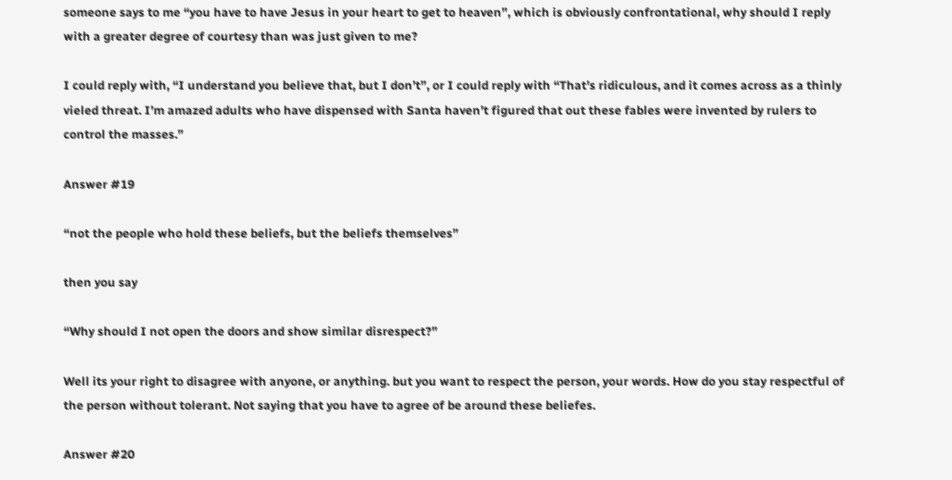someone says to me “you have to have Jesus in your heart to get to heaven”, which is obviously confrontational, why should I reply with a greater degree of courtesy than was just given to me?

I could reply with, “I understand you believe that, but I don’t”, or I could reply with “That’s ridiculous, and it comes across as a thinly vieled threat. I’m amazed adults who have dispensed with Santa haven’t figured that out these fables were invented by rulers to control the masses.”

Answer #19

“not the people who hold these beliefs, but the beliefs themselves”

then you say

“Why should I not open the doors and show similar disrespect?”

Well its your right to disagree with anyone, or anything. but you want to respect the person, your words. How do you stay respectful of the person without tolerant. Not saying that you have to agree of be around these beliefes.

Answer #20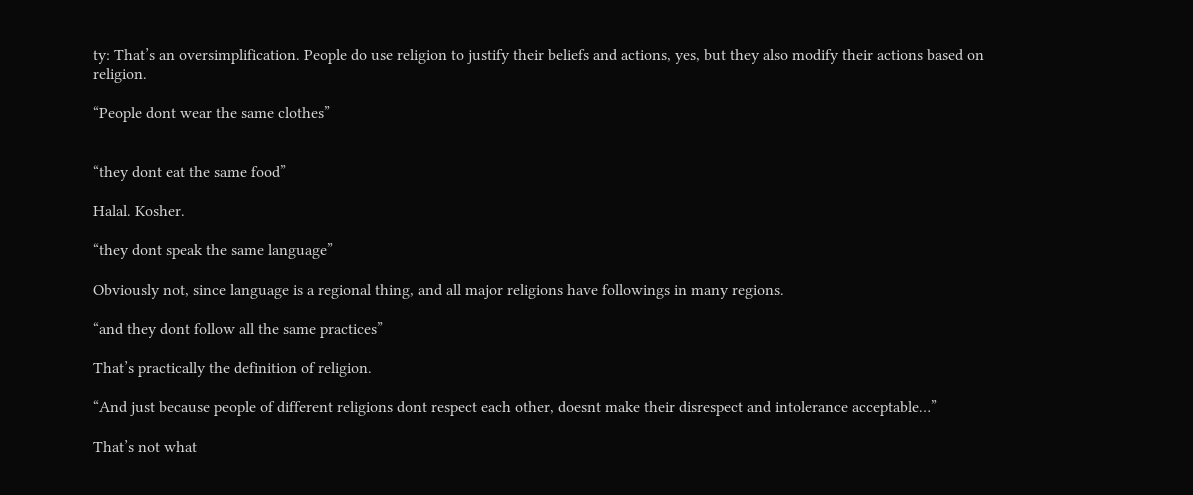ty: That’s an oversimplification. People do use religion to justify their beliefs and actions, yes, but they also modify their actions based on religion.

“People dont wear the same clothes”


“they dont eat the same food”

Halal. Kosher.

“they dont speak the same language”

Obviously not, since language is a regional thing, and all major religions have followings in many regions.

“and they dont follow all the same practices”

That’s practically the definition of religion.

“And just because people of different religions dont respect each other, doesnt make their disrespect and intolerance acceptable…”

That’s not what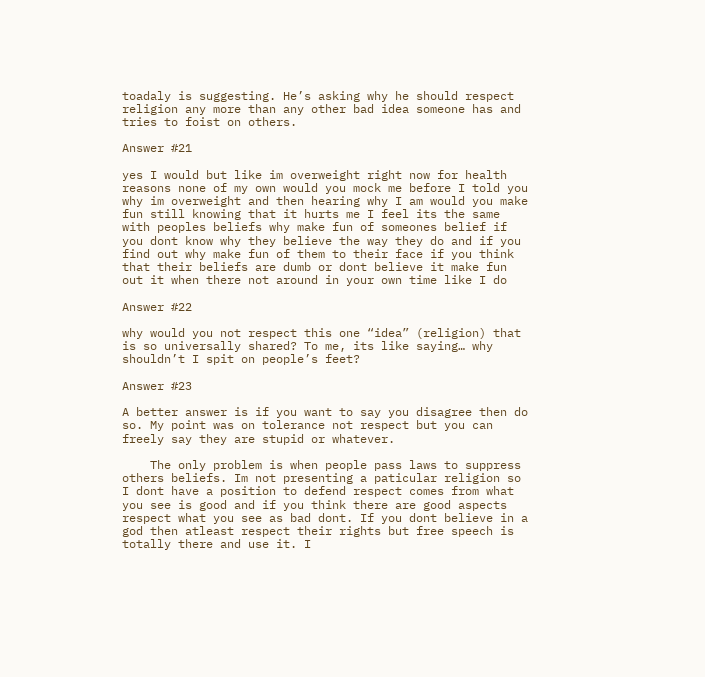toadaly is suggesting. He’s asking why he should respect religion any more than any other bad idea someone has and tries to foist on others.

Answer #21

yes I would but like im overweight right now for health reasons none of my own would you mock me before I told you why im overweight and then hearing why I am would you make fun still knowing that it hurts me I feel its the same with peoples beliefs why make fun of someones belief if you dont know why they believe the way they do and if you find out why make fun of them to their face if you think that their beliefs are dumb or dont believe it make fun out it when there not around in your own time like I do

Answer #22

why would you not respect this one “idea” (religion) that is so universally shared? To me, its like saying… why shouldn’t I spit on people’s feet?

Answer #23

A better answer is if you want to say you disagree then do so. My point was on tolerance not respect but you can freely say they are stupid or whatever.

    The only problem is when people pass laws to suppress others beliefs. Im not presenting a paticular religion so I dont have a position to defend respect comes from what you see is good and if you think there are good aspects respect what you see as bad dont. If you dont believe in a god then atleast respect their rights but free speech is totally there and use it. I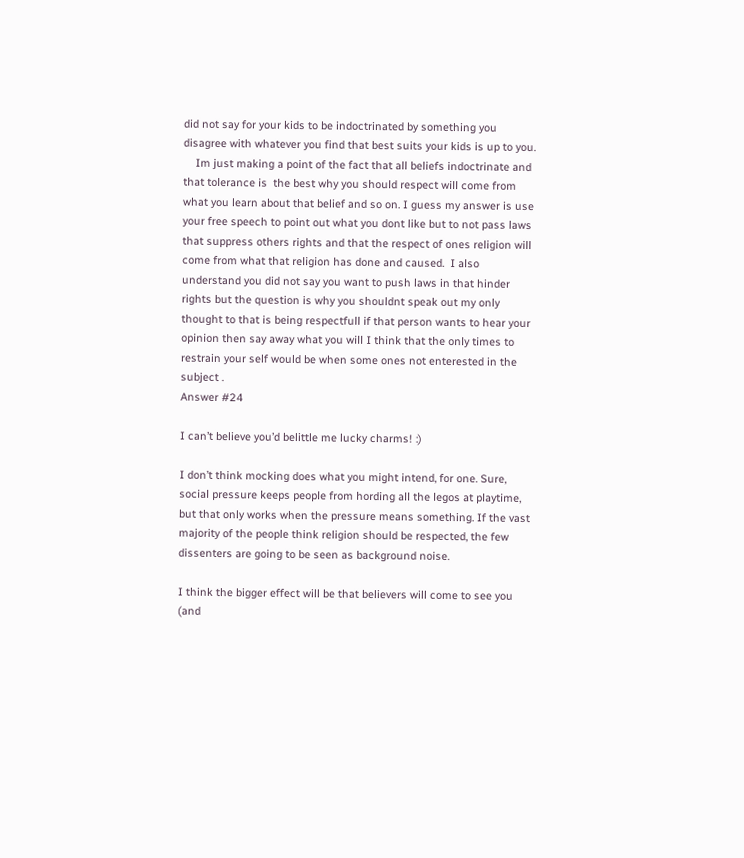did not say for your kids to be indoctrinated by something you disagree with whatever you find that best suits your kids is up to you.
    Im just making a point of the fact that all beliefs indoctrinate and that tolerance is  the best why you should respect will come from what you learn about that belief and so on. I guess my answer is use your free speech to point out what you dont like but to not pass laws that suppress others rights and that the respect of ones religion will come from what that religion has done and caused.  I also understand you did not say you want to push laws in that hinder rights but the question is why you shouldnt speak out my only thought to that is being respectfull if that person wants to hear your opinion then say away what you will I think that the only times to restrain your self would be when some ones not enterested in the subject .
Answer #24

I can’t believe you’d belittle me lucky charms! :)

I don’t think mocking does what you might intend, for one. Sure, social pressure keeps people from hording all the legos at playtime, but that only works when the pressure means something. If the vast majority of the people think religion should be respected, the few dissenters are going to be seen as background noise.

I think the bigger effect will be that believers will come to see you (and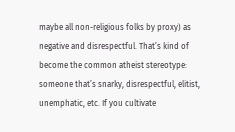maybe all non-religious folks by proxy) as negative and disrespectful. That’s kind of become the common atheist stereotype: someone that’s snarky, disrespectful, elitist, unemphatic, etc. If you cultivate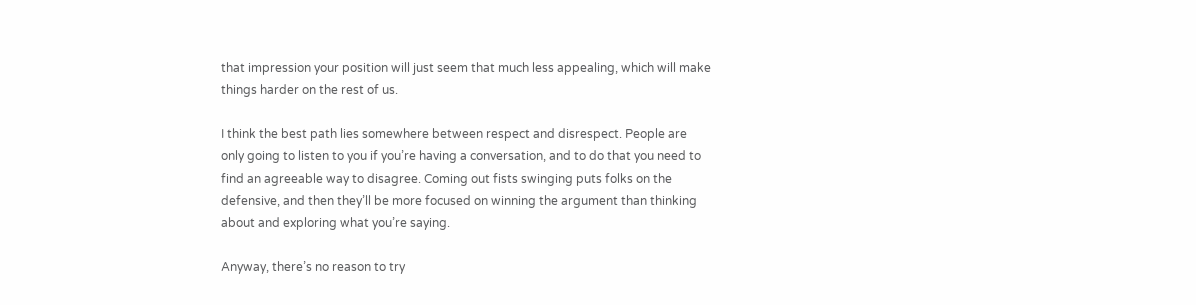that impression your position will just seem that much less appealing, which will make things harder on the rest of us.

I think the best path lies somewhere between respect and disrespect. People are only going to listen to you if you’re having a conversation, and to do that you need to find an agreeable way to disagree. Coming out fists swinging puts folks on the defensive, and then they’ll be more focused on winning the argument than thinking about and exploring what you’re saying.

Anyway, there’s no reason to try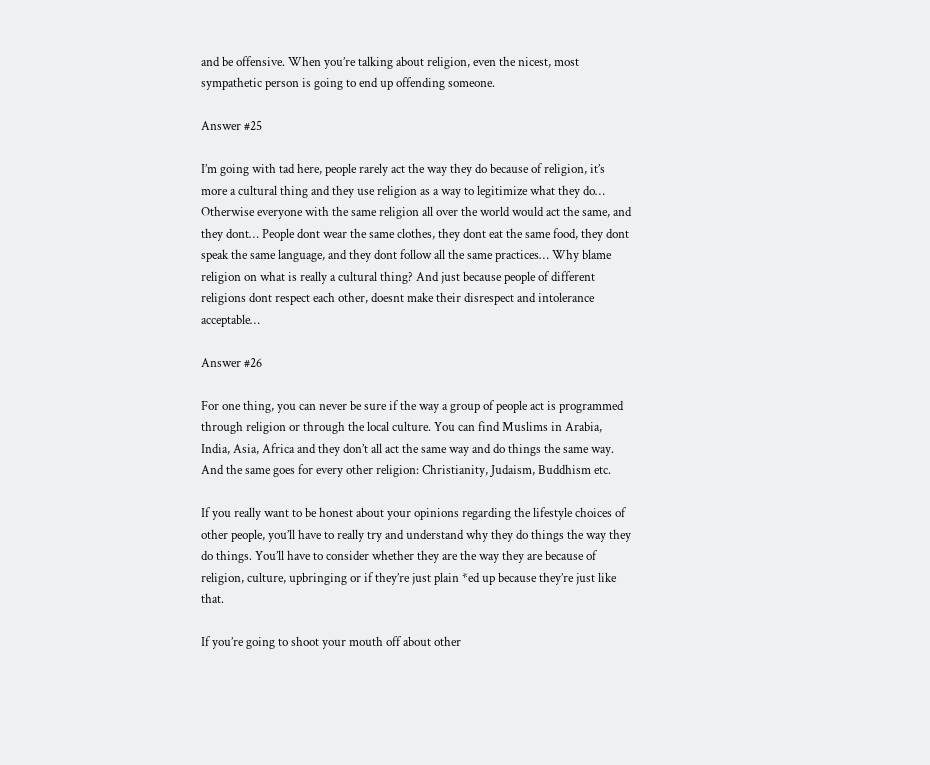and be offensive. When you’re talking about religion, even the nicest, most sympathetic person is going to end up offending someone.

Answer #25

I’m going with tad here, people rarely act the way they do because of religion, it’s more a cultural thing and they use religion as a way to legitimize what they do… Otherwise everyone with the same religion all over the world would act the same, and they dont… People dont wear the same clothes, they dont eat the same food, they dont speak the same language, and they dont follow all the same practices… Why blame religion on what is really a cultural thing? And just because people of different religions dont respect each other, doesnt make their disrespect and intolerance acceptable…

Answer #26

For one thing, you can never be sure if the way a group of people act is programmed through religion or through the local culture. You can find Muslims in Arabia, India, Asia, Africa and they don’t all act the same way and do things the same way. And the same goes for every other religion: Christianity, Judaism, Buddhism etc.

If you really want to be honest about your opinions regarding the lifestyle choices of other people, you’ll have to really try and understand why they do things the way they do things. You’ll have to consider whether they are the way they are because of religion, culture, upbringing or if they’re just plain *ed up because they’re just like that.

If you’re going to shoot your mouth off about other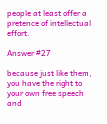people at least offer a pretence of intellectual effort.

Answer #27

because just like them, you have the right to your own free speech and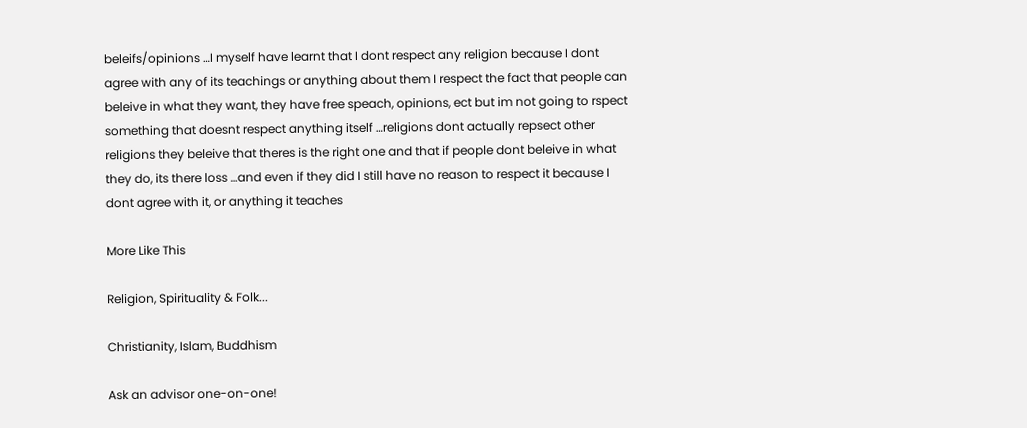beleifs/opinions …I myself have learnt that I dont respect any religion because I dont agree with any of its teachings or anything about them I respect the fact that people can beleive in what they want, they have free speach, opinions, ect but im not going to rspect something that doesnt respect anything itself …religions dont actually repsect other religions they beleive that theres is the right one and that if people dont beleive in what they do, its there loss …and even if they did I still have no reason to respect it because I dont agree with it, or anything it teaches

More Like This

Religion, Spirituality & Folk...

Christianity, Islam, Buddhism

Ask an advisor one-on-one!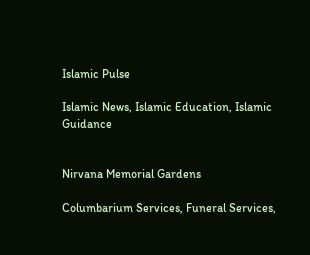Islamic Pulse

Islamic News, Islamic Education, Islamic Guidance


Nirvana Memorial Gardens

Columbarium Services, Funeral Services,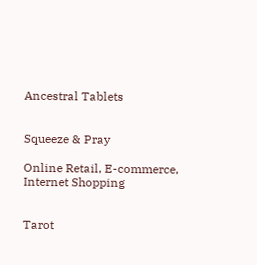Ancestral Tablets


Squeeze & Pray

Online Retail, E-commerce, Internet Shopping


Tarot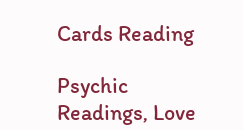Cards Reading

Psychic Readings, Love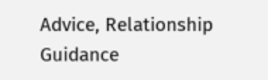Advice, Relationship Guidance